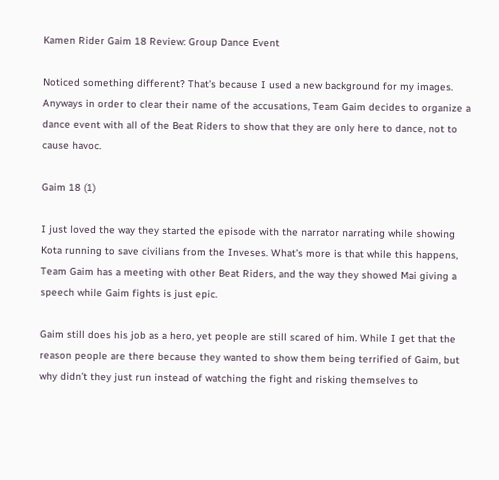Kamen Rider Gaim 18 Review: Group Dance Event

Noticed something different? That’s because I used a new background for my images. Anyways in order to clear their name of the accusations, Team Gaim decides to organize a dance event with all of the Beat Riders to show that they are only here to dance, not to cause havoc.

Gaim 18 (1)

I just loved the way they started the episode with the narrator narrating while showing Kota running to save civilians from the Inveses. What’s more is that while this happens, Team Gaim has a meeting with other Beat Riders, and the way they showed Mai giving a speech while Gaim fights is just epic.

Gaim still does his job as a hero, yet people are still scared of him. While I get that the reason people are there because they wanted to show them being terrified of Gaim, but why didn’t they just run instead of watching the fight and risking themselves to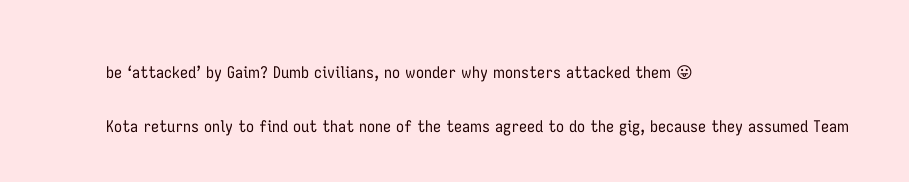be ‘attacked’ by Gaim? Dumb civilians, no wonder why monsters attacked them 😛

Kota returns only to find out that none of the teams agreed to do the gig, because they assumed Team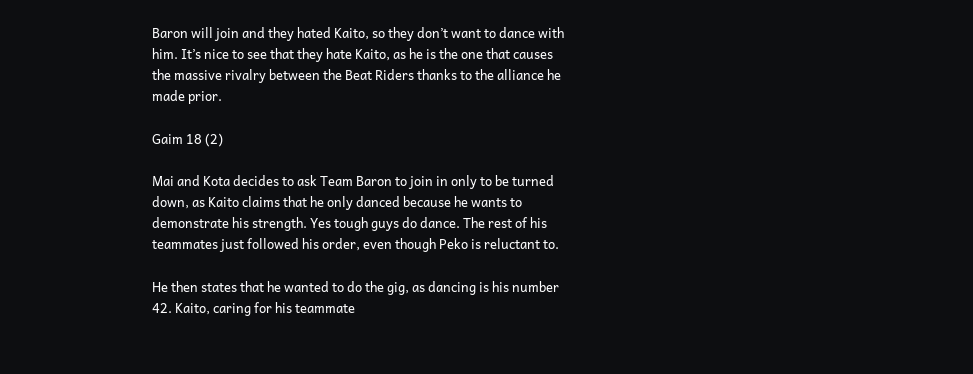Baron will join and they hated Kaito, so they don’t want to dance with him. It’s nice to see that they hate Kaito, as he is the one that causes the massive rivalry between the Beat Riders thanks to the alliance he made prior.

Gaim 18 (2)

Mai and Kota decides to ask Team Baron to join in only to be turned down, as Kaito claims that he only danced because he wants to demonstrate his strength. Yes tough guys do dance. The rest of his teammates just followed his order, even though Peko is reluctant to.

He then states that he wanted to do the gig, as dancing is his number 42. Kaito, caring for his teammate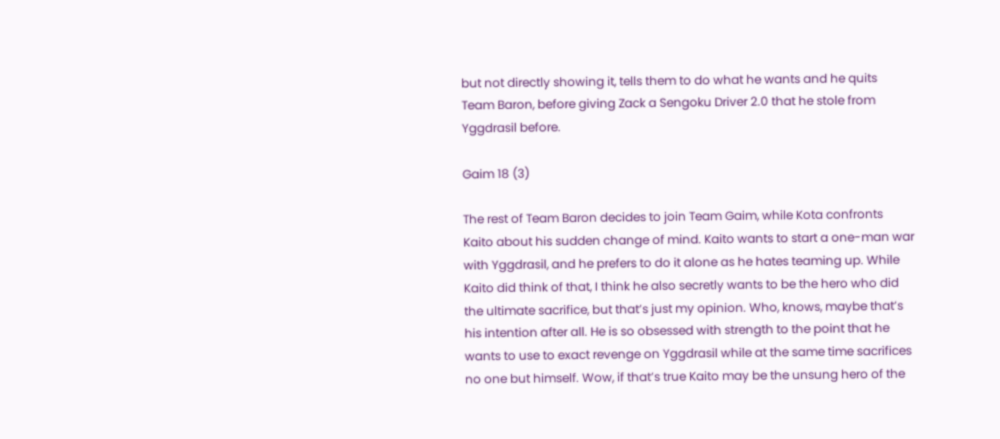but not directly showing it, tells them to do what he wants and he quits Team Baron, before giving Zack a Sengoku Driver 2.0 that he stole from Yggdrasil before.

Gaim 18 (3)

The rest of Team Baron decides to join Team Gaim, while Kota confronts Kaito about his sudden change of mind. Kaito wants to start a one-man war with Yggdrasil, and he prefers to do it alone as he hates teaming up. While Kaito did think of that, I think he also secretly wants to be the hero who did the ultimate sacrifice, but that’s just my opinion. Who, knows, maybe that’s his intention after all. He is so obsessed with strength to the point that he wants to use to exact revenge on Yggdrasil while at the same time sacrifices no one but himself. Wow, if that’s true Kaito may be the unsung hero of the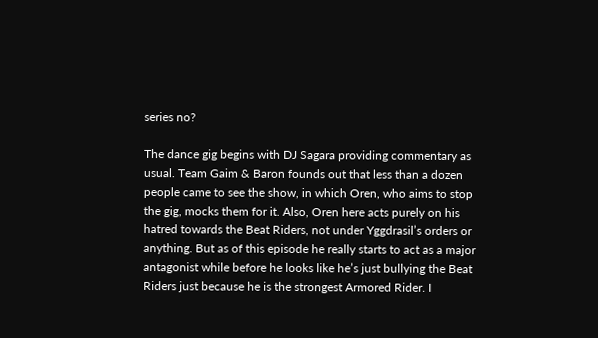series no?

The dance gig begins with DJ Sagara providing commentary as usual. Team Gaim & Baron founds out that less than a dozen people came to see the show, in which Oren, who aims to stop the gig, mocks them for it. Also, Oren here acts purely on his hatred towards the Beat Riders, not under Yggdrasil’s orders or anything. But as of this episode he really starts to act as a major antagonist while before he looks like he’s just bullying the Beat Riders just because he is the strongest Armored Rider. I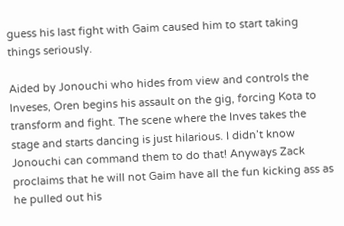guess his last fight with Gaim caused him to start taking things seriously.

Aided by Jonouchi who hides from view and controls the Inveses, Oren begins his assault on the gig, forcing Kota to transform and fight. The scene where the Inves takes the stage and starts dancing is just hilarious. I didn’t know Jonouchi can command them to do that! Anyways Zack proclaims that he will not Gaim have all the fun kicking ass as he pulled out his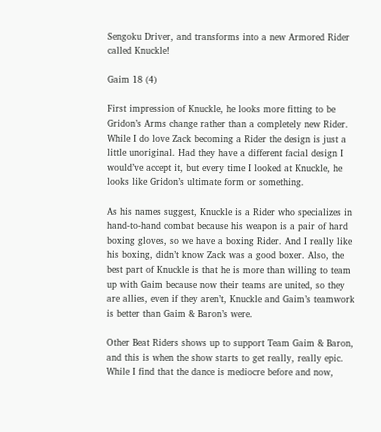Sengoku Driver, and transforms into a new Armored Rider called Knuckle!

Gaim 18 (4)

First impression of Knuckle, he looks more fitting to be Gridon’s Arms change rather than a completely new Rider. While I do love Zack becoming a Rider the design is just a little unoriginal. Had they have a different facial design I would’ve accept it, but every time I looked at Knuckle, he looks like Gridon’s ultimate form or something.

As his names suggest, Knuckle is a Rider who specializes in hand-to-hand combat because his weapon is a pair of hard boxing gloves, so we have a boxing Rider. And I really like his boxing, didn’t know Zack was a good boxer. Also, the best part of Knuckle is that he is more than willing to team up with Gaim because now their teams are united, so they are allies, even if they aren’t, Knuckle and Gaim’s teamwork is better than Gaim & Baron’s were.

Other Beat Riders shows up to support Team Gaim & Baron, and this is when the show starts to get really, really epic. While I find that the dance is mediocre before and now,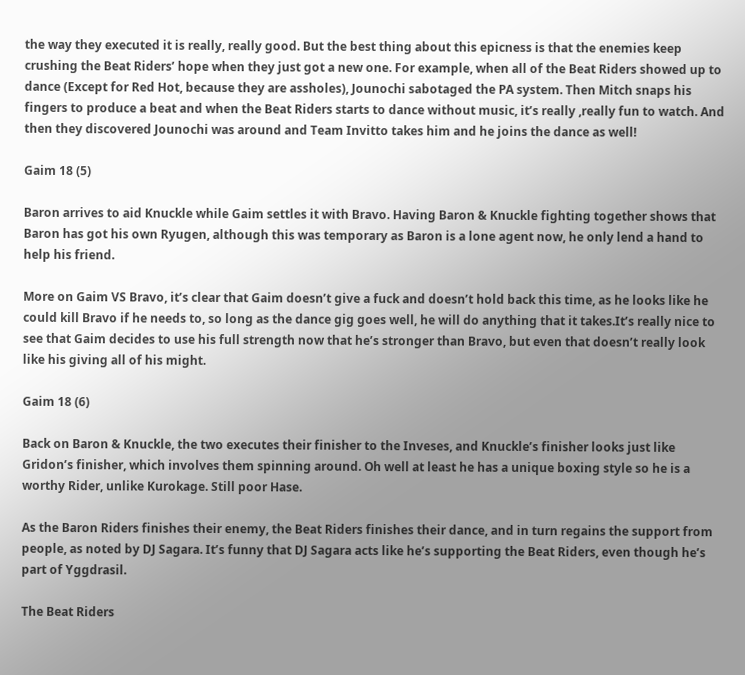the way they executed it is really, really good. But the best thing about this epicness is that the enemies keep crushing the Beat Riders’ hope when they just got a new one. For example, when all of the Beat Riders showed up to dance (Except for Red Hot, because they are assholes), Jounochi sabotaged the PA system. Then Mitch snaps his fingers to produce a beat and when the Beat Riders starts to dance without music, it’s really ,really fun to watch. And then they discovered Jounochi was around and Team Invitto takes him and he joins the dance as well!

Gaim 18 (5)

Baron arrives to aid Knuckle while Gaim settles it with Bravo. Having Baron & Knuckle fighting together shows that Baron has got his own Ryugen, although this was temporary as Baron is a lone agent now, he only lend a hand to help his friend.

More on Gaim VS Bravo, it’s clear that Gaim doesn’t give a fuck and doesn’t hold back this time, as he looks like he could kill Bravo if he needs to, so long as the dance gig goes well, he will do anything that it takes.It’s really nice to see that Gaim decides to use his full strength now that he’s stronger than Bravo, but even that doesn’t really look like his giving all of his might.

Gaim 18 (6)

Back on Baron & Knuckle, the two executes their finisher to the Inveses, and Knuckle’s finisher looks just like Gridon’s finisher, which involves them spinning around. Oh well at least he has a unique boxing style so he is a worthy Rider, unlike Kurokage. Still poor Hase.

As the Baron Riders finishes their enemy, the Beat Riders finishes their dance, and in turn regains the support from people, as noted by DJ Sagara. It’s funny that DJ Sagara acts like he’s supporting the Beat Riders, even though he’s part of Yggdrasil.

The Beat Riders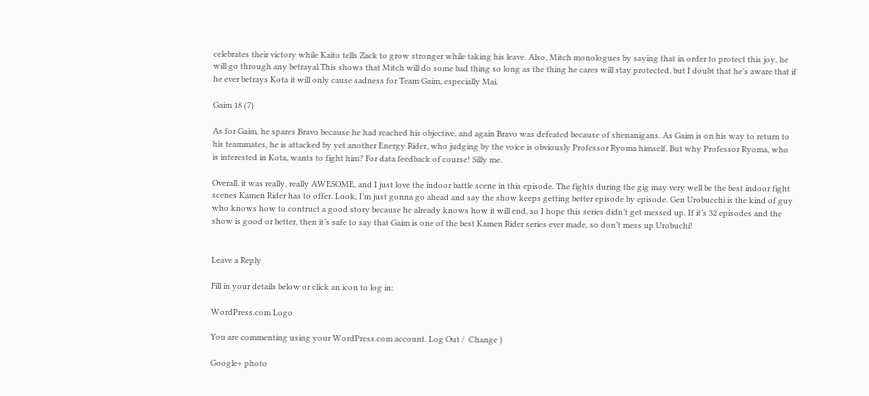celebrates their victory while Kaito tells Zack to grow stronger while taking his leave. Also, Mitch monologues by saying that in order to protect this joy, he will go through any betrayal.This shows that Mitch will do some bad thing so long as the thing he cares will stay protected, but I doubt that he’s aware that if he ever betrays Kota it will only cause sadness for Team Gaim, especially Mai.

Gaim 18 (7)

As for Gaim, he spares Bravo because he had reached his objective, and again Bravo was defeated because of shenanigans. As Gaim is on his way to return to his teammates, he is attacked by yet another Energy Rider, who judging by the voice is obviously Professor Ryoma himself. But why Professor Ryoma, who is interested in Kota, wants to fight him? For data feedback of course! Silly me.

Overall, it was really, really AWESOME, and I just love the indoor battle scene in this episode. The fights during the gig may very well be the best indoor fight scenes Kamen Rider has to offer. Look, I’m just gonna go ahead and say the show keeps getting better episode by episode. Gen Urobucchi is the kind of guy who knows how to contruct a good story because he already knows how it will end, so I hope this series didn’t get messed up. If it’s 32 episodes and the show is good or better, then it’s safe to say that Gaim is one of the best Kamen Rider series ever made, so don’t mess up Urobuchi!


Leave a Reply

Fill in your details below or click an icon to log in:

WordPress.com Logo

You are commenting using your WordPress.com account. Log Out /  Change )

Google+ photo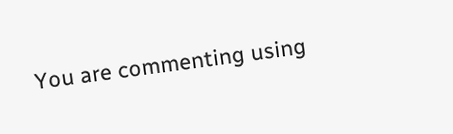You are commenting using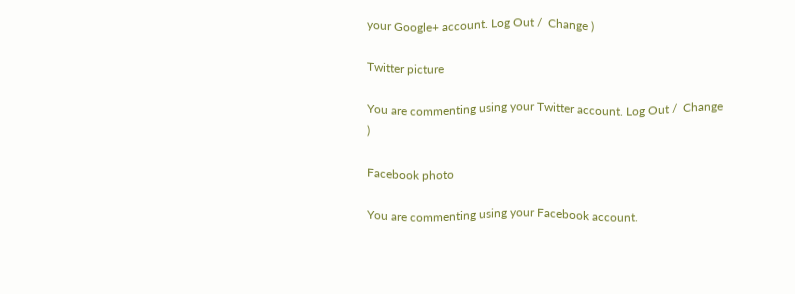your Google+ account. Log Out /  Change )

Twitter picture

You are commenting using your Twitter account. Log Out /  Change )

Facebook photo

You are commenting using your Facebook account.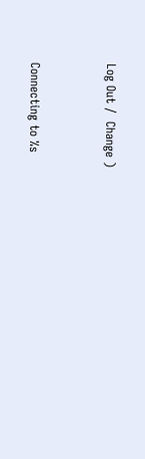Log Out /  Change )


Connecting to %s